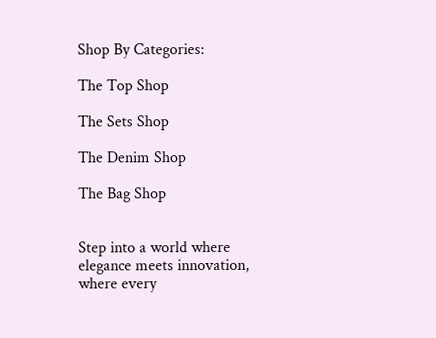Shop By Categories:

The Top Shop

The Sets Shop

The Denim Shop

The Bag Shop


Step into a world where elegance meets innovation, where every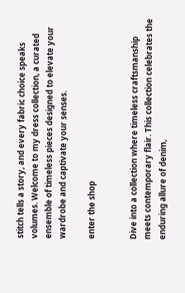stitch tells a story, and every fabric choice speaks volumes. Welcome to my dress collection, a curated ensemble of timeless pieces designed to elevate your wardrobe and captivate your senses.

enter the shop


Dive into a collection where timeless craftsmanship meets contemporary flair. This collection celebrates the enduring allure of denim,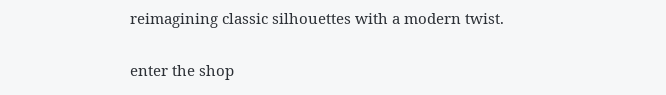reimagining classic silhouettes with a modern twist.

enter the shop